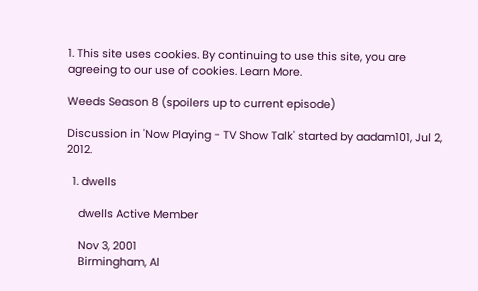1. This site uses cookies. By continuing to use this site, you are agreeing to our use of cookies. Learn More.

Weeds Season 8 (spoilers up to current episode)

Discussion in 'Now Playing - TV Show Talk' started by aadam101, Jul 2, 2012.

  1. dwells

    dwells Active Member

    Nov 3, 2001
    Birmingham, Al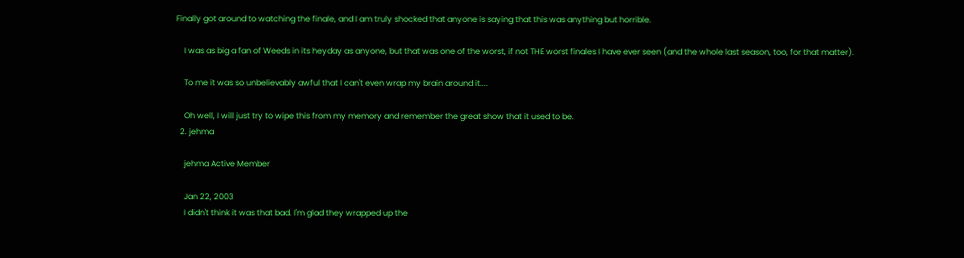Finally got around to watching the finale, and I am truly shocked that anyone is saying that this was anything but horrible.

    I was as big a fan of Weeds in its heyday as anyone, but that was one of the worst, if not THE worst finales I have ever seen (and the whole last season, too, for that matter).

    To me it was so unbelievably awful that I can't even wrap my brain around it....

    Oh well, I will just try to wipe this from my memory and remember the great show that it used to be.
  2. jehma

    jehma Active Member

    Jan 22, 2003
    I didn't think it was that bad. I'm glad they wrapped up the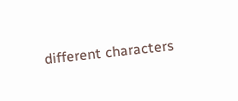different characters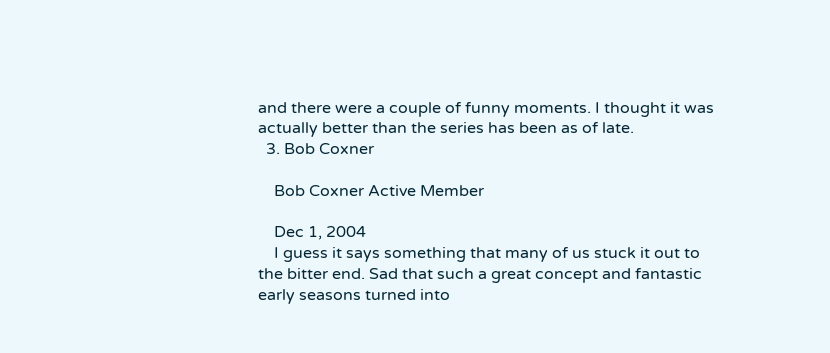and there were a couple of funny moments. I thought it was actually better than the series has been as of late.
  3. Bob Coxner

    Bob Coxner Active Member

    Dec 1, 2004
    I guess it says something that many of us stuck it out to the bitter end. Sad that such a great concept and fantastic early seasons turned into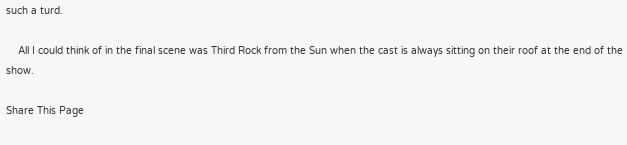such a turd.

    All I could think of in the final scene was Third Rock from the Sun when the cast is always sitting on their roof at the end of the show.

Share This Page